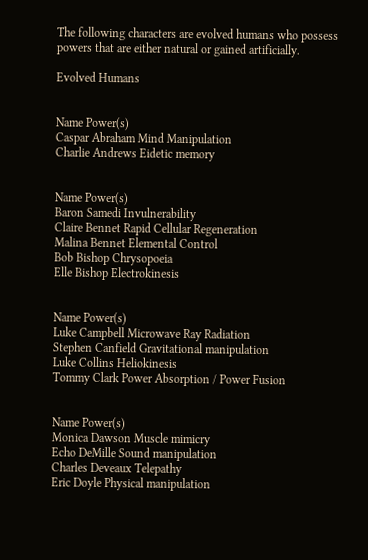The following characters are evolved humans who possess powers that are either natural or gained artificially.

Evolved Humans


Name Power(s)
Caspar Abraham Mind Manipulation
Charlie Andrews Eidetic memory


Name Power(s)
Baron Samedi Invulnerability
Claire Bennet Rapid Cellular Regeneration
Malina Bennet Elemental Control
Bob Bishop Chrysopoeia
Elle Bishop Electrokinesis


Name Power(s)
Luke Campbell Microwave Ray Radiation
Stephen Canfield Gravitational manipulation
Luke Collins Heliokinesis
Tommy Clark Power Absorption / Power Fusion


Name Power(s)
Monica Dawson Muscle mimicry
Echo DeMille Sound manipulation
Charles Deveaux Telepathy
Eric Doyle Physical manipulation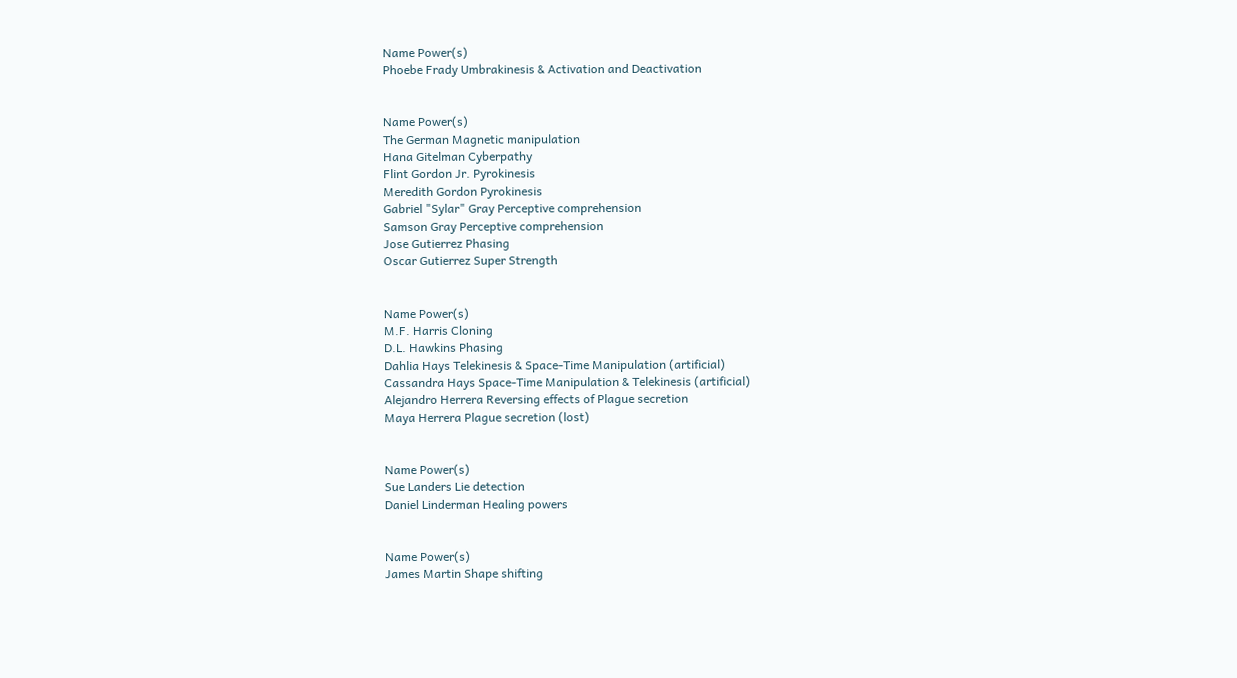Name Power(s)
Phoebe Frady Umbrakinesis & Activation and Deactivation


Name Power(s)
The German Magnetic manipulation
Hana Gitelman Cyberpathy
Flint Gordon Jr. Pyrokinesis
Meredith Gordon Pyrokinesis
Gabriel "Sylar" Gray Perceptive comprehension
Samson Gray Perceptive comprehension
Jose Gutierrez Phasing
Oscar Gutierrez Super Strength


Name Power(s)
M.F. Harris Cloning
D.L. Hawkins Phasing
Dahlia Hays Telekinesis & Space-Time Manipulation (artificial)
Cassandra Hays Space-Time Manipulation & Telekinesis (artificial)
Alejandro Herrera Reversing effects of Plague secretion
Maya Herrera Plague secretion (lost)


Name Power(s)
Sue Landers Lie detection
Daniel Linderman Healing powers


Name Power(s)
James Martin Shape shifting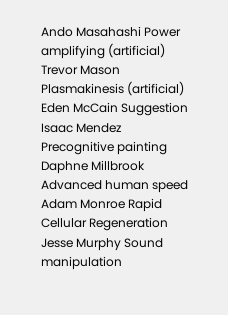Ando Masahashi Power amplifying (artificial)
Trevor Mason Plasmakinesis (artificial)
Eden McCain Suggestion
Isaac Mendez Precognitive painting
Daphne Millbrook Advanced human speed
Adam Monroe Rapid Cellular Regeneration
Jesse Murphy Sound manipulation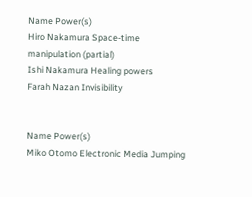Name Power(s)
Hiro Nakamura Space-time manipulation (partial)
Ishi Nakamura Healing powers
Farah Nazan Invisibility


Name Power(s)
Miko Otomo Electronic Media Jumping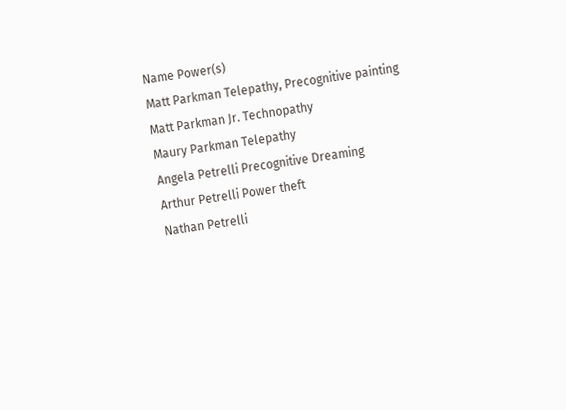Name Power(s)
Matt Parkman Telepathy, Precognitive painting
Matt Parkman Jr. Technopathy
Maury Parkman Telepathy
Angela Petrelli Precognitive Dreaming
Arthur Petrelli Power theft
Nathan Petrelli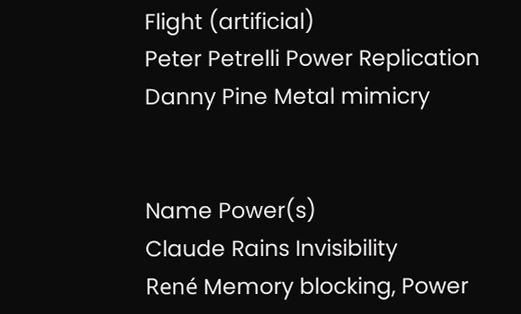Flight (artificial)
Peter Petrelli Power Replication
Danny Pine Metal mimicry


Name Power(s)
Claude Rains Invisibility
René Memory blocking, Power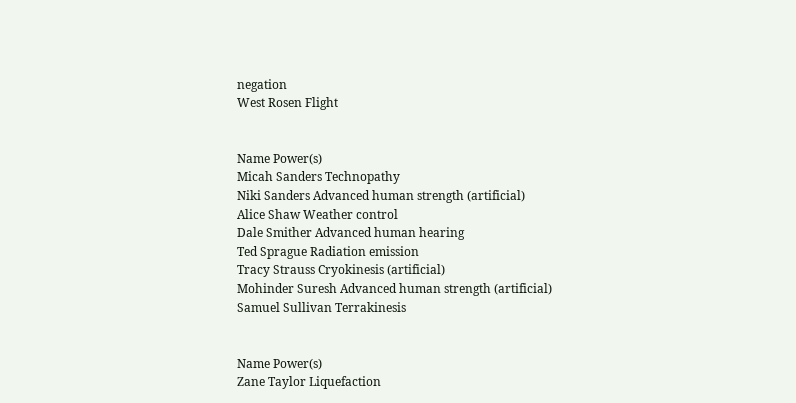negation
West Rosen Flight


Name Power(s)
Micah Sanders Technopathy
Niki Sanders Advanced human strength (artificial)
Alice Shaw Weather control
Dale Smither Advanced human hearing
Ted Sprague Radiation emission
Tracy Strauss Cryokinesis (artificial)
Mohinder Suresh Advanced human strength (artificial)
Samuel Sullivan Terrakinesis


Name Power(s)
Zane Taylor Liquefaction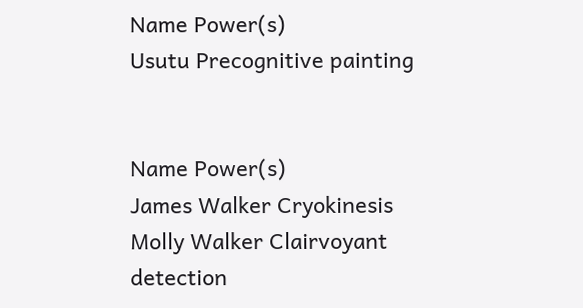Name Power(s)
Usutu Precognitive painting


Name Power(s)
James Walker Cryokinesis
Molly Walker Clairvoyant detection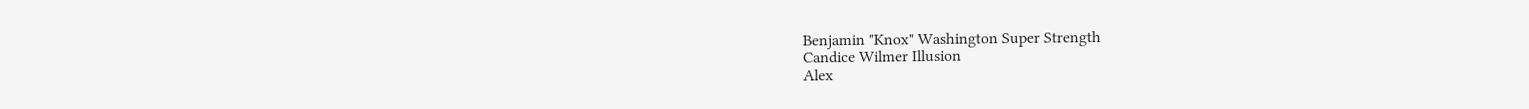Benjamin "Knox" Washington Super Strength
Candice Wilmer Illusion
Alex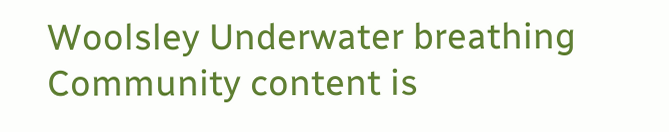Woolsley Underwater breathing
Community content is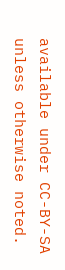available under CC-BY-SA unless otherwise noted.